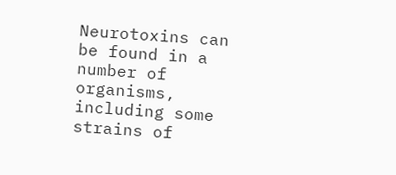Neurotoxins can be found in a number of organisms, including some strains of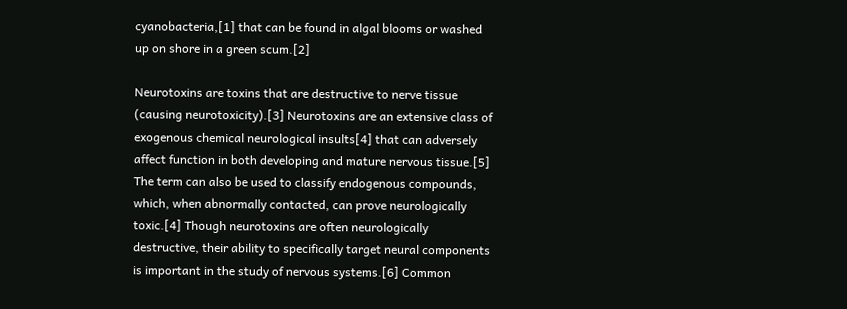cyanobacteria,[1] that can be found in algal blooms or washed up on shore in a green scum.[2]

Neurotoxins are toxins that are destructive to nerve tissue (causing neurotoxicity).[3] Neurotoxins are an extensive class of exogenous chemical neurological insults[4] that can adversely affect function in both developing and mature nervous tissue.[5] The term can also be used to classify endogenous compounds, which, when abnormally contacted, can prove neurologically toxic.[4] Though neurotoxins are often neurologically destructive, their ability to specifically target neural components is important in the study of nervous systems.[6] Common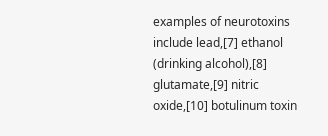examples of neurotoxins include lead,[7] ethanol (drinking alcohol),[8] glutamate,[9] nitric oxide,[10] botulinum toxin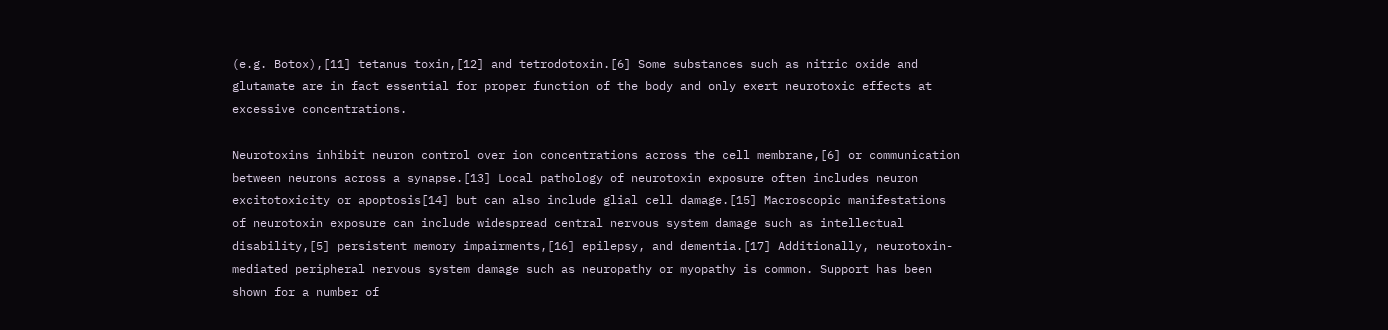(e.g. Botox),[11] tetanus toxin,[12] and tetrodotoxin.[6] Some substances such as nitric oxide and glutamate are in fact essential for proper function of the body and only exert neurotoxic effects at excessive concentrations.

Neurotoxins inhibit neuron control over ion concentrations across the cell membrane,[6] or communication between neurons across a synapse.[13] Local pathology of neurotoxin exposure often includes neuron excitotoxicity or apoptosis[14] but can also include glial cell damage.[15] Macroscopic manifestations of neurotoxin exposure can include widespread central nervous system damage such as intellectual disability,[5] persistent memory impairments,[16] epilepsy, and dementia.[17] Additionally, neurotoxin-mediated peripheral nervous system damage such as neuropathy or myopathy is common. Support has been shown for a number of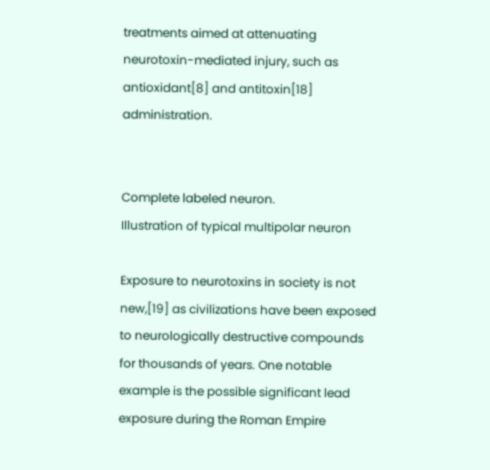treatments aimed at attenuating neurotoxin-mediated injury, such as antioxidant[8] and antitoxin[18] administration.


Complete labeled neuron.
Illustration of typical multipolar neuron

Exposure to neurotoxins in society is not new,[19] as civilizations have been exposed to neurologically destructive compounds for thousands of years. One notable example is the possible significant lead exposure during the Roman Empire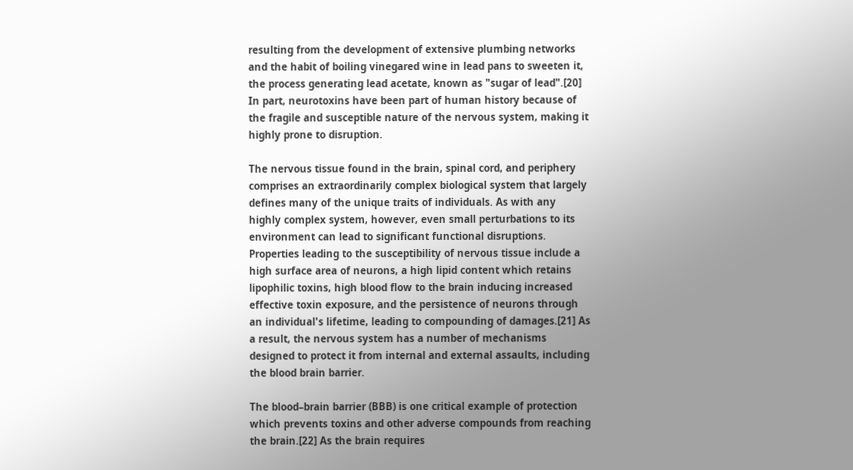resulting from the development of extensive plumbing networks and the habit of boiling vinegared wine in lead pans to sweeten it, the process generating lead acetate, known as "sugar of lead".[20] In part, neurotoxins have been part of human history because of the fragile and susceptible nature of the nervous system, making it highly prone to disruption.

The nervous tissue found in the brain, spinal cord, and periphery comprises an extraordinarily complex biological system that largely defines many of the unique traits of individuals. As with any highly complex system, however, even small perturbations to its environment can lead to significant functional disruptions. Properties leading to the susceptibility of nervous tissue include a high surface area of neurons, a high lipid content which retains lipophilic toxins, high blood flow to the brain inducing increased effective toxin exposure, and the persistence of neurons through an individual's lifetime, leading to compounding of damages.[21] As a result, the nervous system has a number of mechanisms designed to protect it from internal and external assaults, including the blood brain barrier.

The blood–brain barrier (BBB) is one critical example of protection which prevents toxins and other adverse compounds from reaching the brain.[22] As the brain requires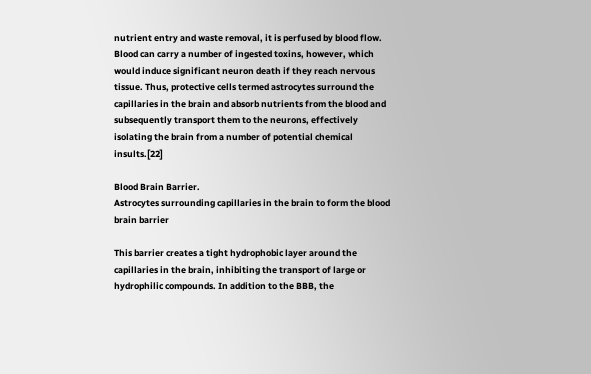nutrient entry and waste removal, it is perfused by blood flow. Blood can carry a number of ingested toxins, however, which would induce significant neuron death if they reach nervous tissue. Thus, protective cells termed astrocytes surround the capillaries in the brain and absorb nutrients from the blood and subsequently transport them to the neurons, effectively isolating the brain from a number of potential chemical insults.[22]

Blood Brain Barrier.
Astrocytes surrounding capillaries in the brain to form the blood brain barrier

This barrier creates a tight hydrophobic layer around the capillaries in the brain, inhibiting the transport of large or hydrophilic compounds. In addition to the BBB, the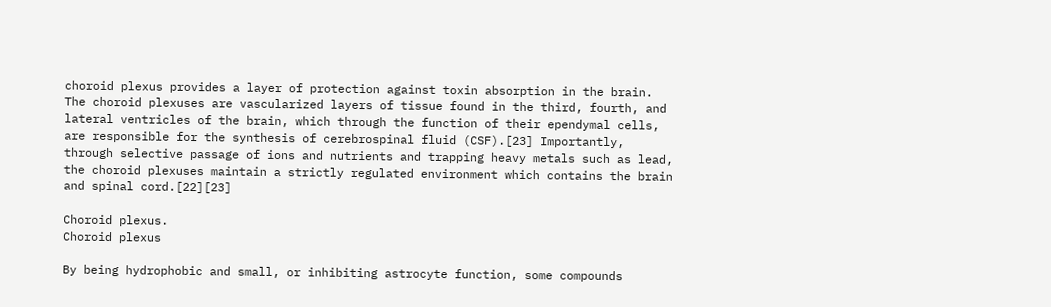choroid plexus provides a layer of protection against toxin absorption in the brain. The choroid plexuses are vascularized layers of tissue found in the third, fourth, and lateral ventricles of the brain, which through the function of their ependymal cells, are responsible for the synthesis of cerebrospinal fluid (CSF).[23] Importantly, through selective passage of ions and nutrients and trapping heavy metals such as lead, the choroid plexuses maintain a strictly regulated environment which contains the brain and spinal cord.[22][23]

Choroid plexus.
Choroid plexus

By being hydrophobic and small, or inhibiting astrocyte function, some compounds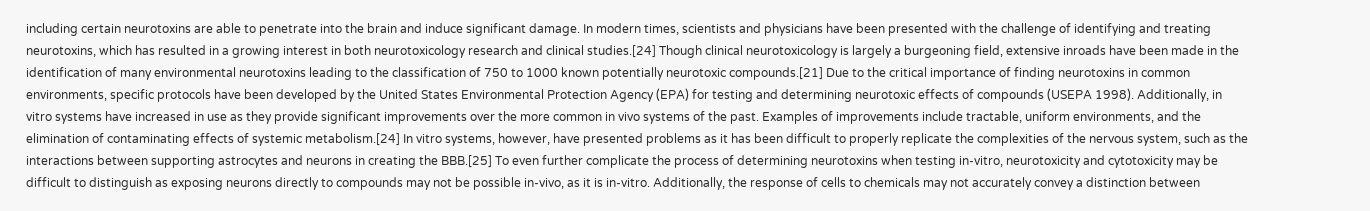including certain neurotoxins are able to penetrate into the brain and induce significant damage. In modern times, scientists and physicians have been presented with the challenge of identifying and treating neurotoxins, which has resulted in a growing interest in both neurotoxicology research and clinical studies.[24] Though clinical neurotoxicology is largely a burgeoning field, extensive inroads have been made in the identification of many environmental neurotoxins leading to the classification of 750 to 1000 known potentially neurotoxic compounds.[21] Due to the critical importance of finding neurotoxins in common environments, specific protocols have been developed by the United States Environmental Protection Agency (EPA) for testing and determining neurotoxic effects of compounds (USEPA 1998). Additionally, in vitro systems have increased in use as they provide significant improvements over the more common in vivo systems of the past. Examples of improvements include tractable, uniform environments, and the elimination of contaminating effects of systemic metabolism.[24] In vitro systems, however, have presented problems as it has been difficult to properly replicate the complexities of the nervous system, such as the interactions between supporting astrocytes and neurons in creating the BBB.[25] To even further complicate the process of determining neurotoxins when testing in-vitro, neurotoxicity and cytotoxicity may be difficult to distinguish as exposing neurons directly to compounds may not be possible in-vivo, as it is in-vitro. Additionally, the response of cells to chemicals may not accurately convey a distinction between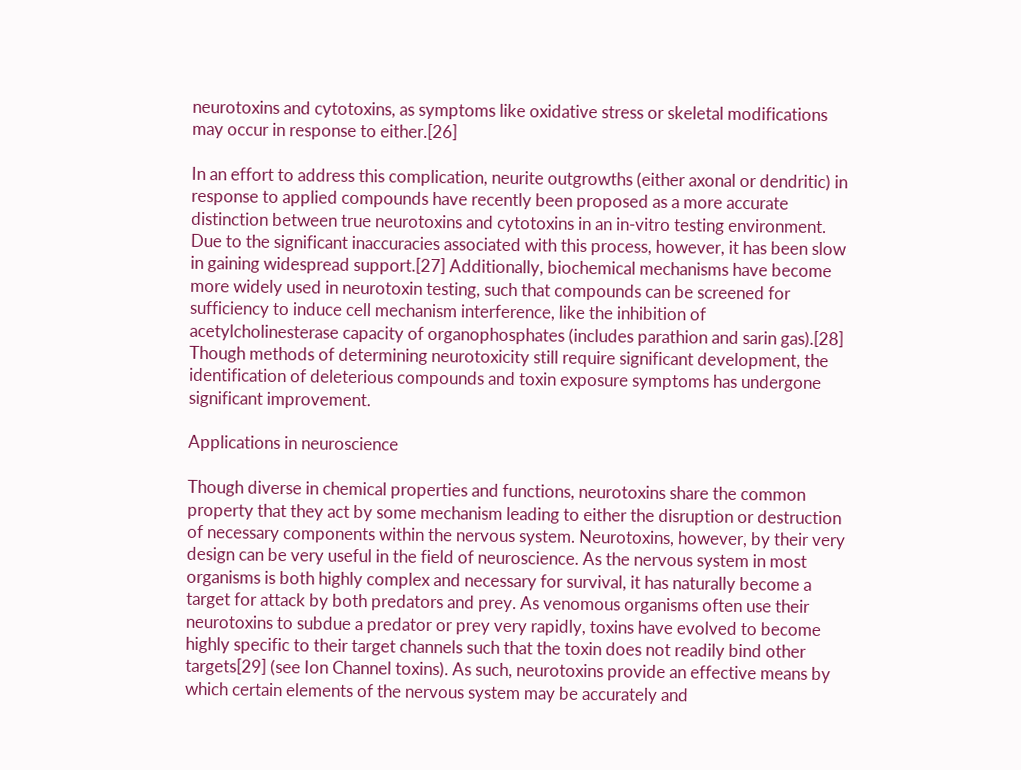neurotoxins and cytotoxins, as symptoms like oxidative stress or skeletal modifications may occur in response to either.[26]

In an effort to address this complication, neurite outgrowths (either axonal or dendritic) in response to applied compounds have recently been proposed as a more accurate distinction between true neurotoxins and cytotoxins in an in-vitro testing environment. Due to the significant inaccuracies associated with this process, however, it has been slow in gaining widespread support.[27] Additionally, biochemical mechanisms have become more widely used in neurotoxin testing, such that compounds can be screened for sufficiency to induce cell mechanism interference, like the inhibition of acetylcholinesterase capacity of organophosphates (includes parathion and sarin gas).[28] Though methods of determining neurotoxicity still require significant development, the identification of deleterious compounds and toxin exposure symptoms has undergone significant improvement.

Applications in neuroscience

Though diverse in chemical properties and functions, neurotoxins share the common property that they act by some mechanism leading to either the disruption or destruction of necessary components within the nervous system. Neurotoxins, however, by their very design can be very useful in the field of neuroscience. As the nervous system in most organisms is both highly complex and necessary for survival, it has naturally become a target for attack by both predators and prey. As venomous organisms often use their neurotoxins to subdue a predator or prey very rapidly, toxins have evolved to become highly specific to their target channels such that the toxin does not readily bind other targets[29] (see Ion Channel toxins). As such, neurotoxins provide an effective means by which certain elements of the nervous system may be accurately and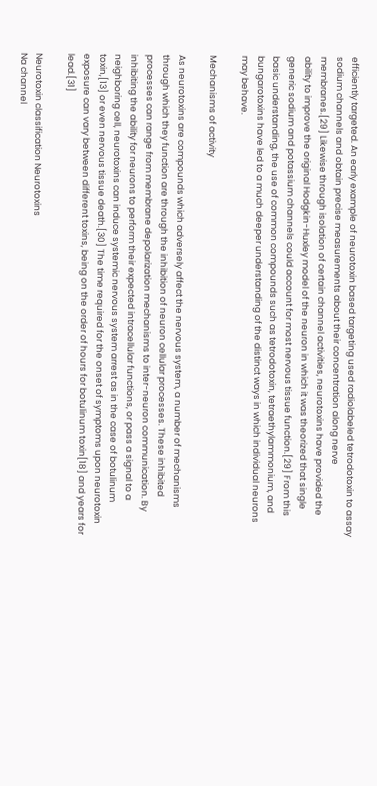efficiently targeted. An early example of neurotoxin based targeting used radiolabeled tetrodotoxin to assay sodium channels and obtain precise measurements about their concentration along nerve membranes.[29] Likewise through isolation of certain channel activities, neurotoxins have provided the ability to improve the original Hodgkin-Huxley model of the neuron in which it was theorized that single generic sodium and potassium channels could account for most nervous tissue function.[29] From this basic understanding, the use of common compounds such as tetrodotoxin, tetraethylammonium, and bungarotoxins have led to a much deeper understanding of the distinct ways in which individual neurons may behave.

Mechanisms of activity

As neurotoxins are compounds which adversely affect the nervous system, a number of mechanisms through which they function are through the inhibition of neuron cellular processes. These inhibited processes can range from membrane depolarization mechanisms to inter-neuron communication. By inhibiting the ability for neurons to perform their expected intracellular functions, or pass a signal to a neighboring cell, neurotoxins can induce systemic nervous system arrest as in the case of botulinum toxin,[13] or even nervous tissue death.[30] The time required for the onset of symptoms upon neurotoxin exposure can vary between different toxins, being on the order of hours for botulinum toxin[18] and years for lead.[31]

Neurotoxin classification Neurotoxins
Na channel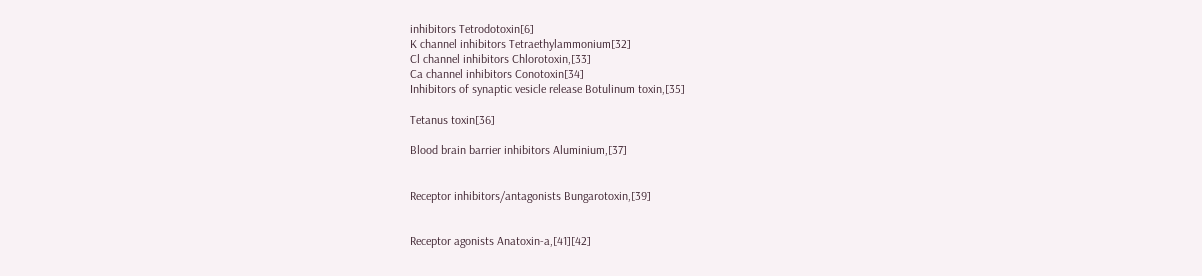inhibitors Tetrodotoxin[6]
K channel inhibitors Tetraethylammonium[32]
Cl channel inhibitors Chlorotoxin,[33]
Ca channel inhibitors Conotoxin[34]
Inhibitors of synaptic vesicle release Botulinum toxin,[35]

Tetanus toxin[36]

Blood brain barrier inhibitors Aluminium,[37]


Receptor inhibitors/antagonists Bungarotoxin,[39]


Receptor agonists Anatoxin-a,[41][42]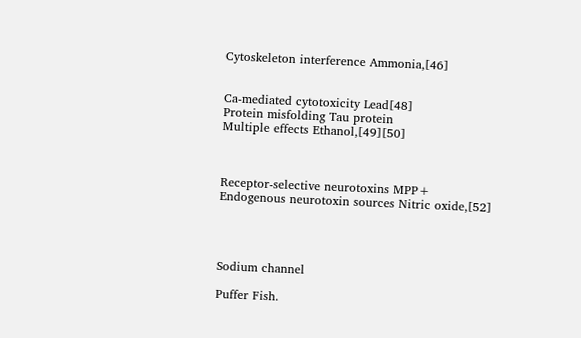Cytoskeleton interference Ammonia,[46]


Ca-mediated cytotoxicity Lead[48]
Protein misfolding Tau protein
Multiple effects Ethanol,[49][50]



Receptor-selective neurotoxins MPP+
Endogenous neurotoxin sources Nitric oxide,[52]




Sodium channel

Puffer Fish.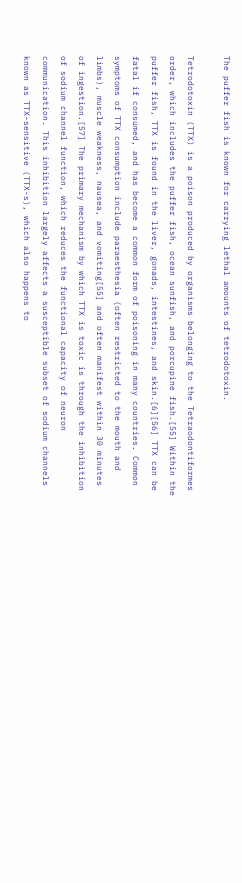The puffer fish is known for carrying lethal amounts of tetrodotoxin.

Tetrodotoxin (TTX) is a poison produced by organisms belonging to the Tetraodontiformes order, which includes the puffer fish, ocean sunfish, and porcupine fish.[55] Within the puffer fish, TTX is found in the liver, gonads, intestines, and skin.[6][56] TTX can be fatal if consumed, and has become a common form of poisoning in many countries. Common symptoms of TTX consumption include paraesthesia (often restricted to the mouth and limbs), muscle weakness, nausea, and vomiting[55] and often manifest within 30 minutes of ingestion.[57] The primary mechanism by which TTX is toxic is through the inhibition of sodium channel function, which reduces the functional capacity of neuron communication. This inhibition largely affects a susceptible subset of sodium channels known as TTX-sensitive (TTX-s), which also happens to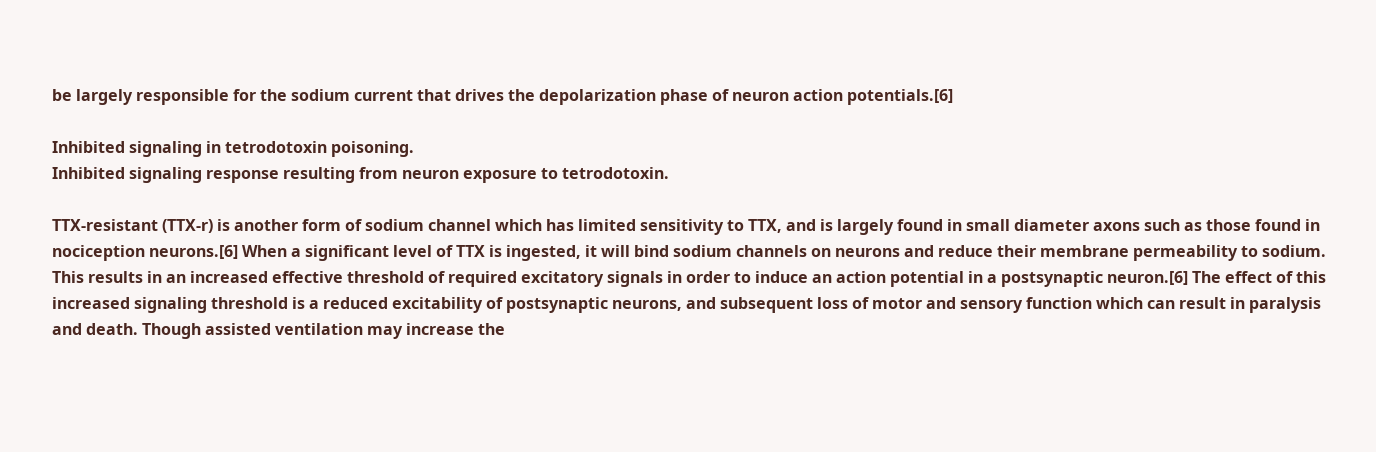be largely responsible for the sodium current that drives the depolarization phase of neuron action potentials.[6]

Inhibited signaling in tetrodotoxin poisoning.
Inhibited signaling response resulting from neuron exposure to tetrodotoxin.

TTX-resistant (TTX-r) is another form of sodium channel which has limited sensitivity to TTX, and is largely found in small diameter axons such as those found in nociception neurons.[6] When a significant level of TTX is ingested, it will bind sodium channels on neurons and reduce their membrane permeability to sodium. This results in an increased effective threshold of required excitatory signals in order to induce an action potential in a postsynaptic neuron.[6] The effect of this increased signaling threshold is a reduced excitability of postsynaptic neurons, and subsequent loss of motor and sensory function which can result in paralysis and death. Though assisted ventilation may increase the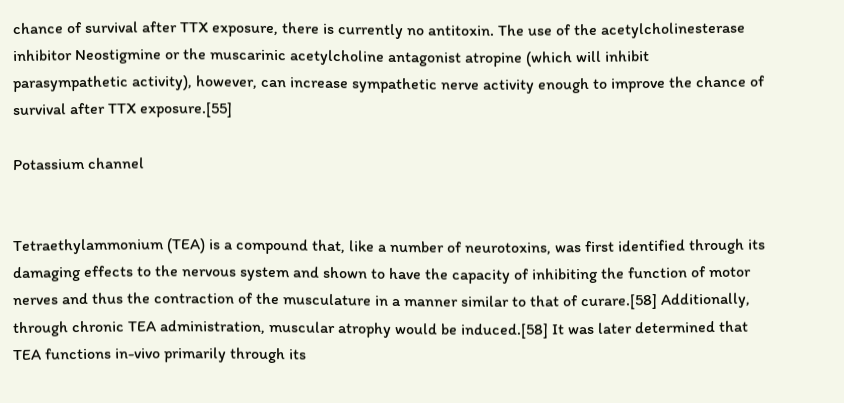chance of survival after TTX exposure, there is currently no antitoxin. The use of the acetylcholinesterase inhibitor Neostigmine or the muscarinic acetylcholine antagonist atropine (which will inhibit parasympathetic activity), however, can increase sympathetic nerve activity enough to improve the chance of survival after TTX exposure.[55]

Potassium channel


Tetraethylammonium (TEA) is a compound that, like a number of neurotoxins, was first identified through its damaging effects to the nervous system and shown to have the capacity of inhibiting the function of motor nerves and thus the contraction of the musculature in a manner similar to that of curare.[58] Additionally, through chronic TEA administration, muscular atrophy would be induced.[58] It was later determined that TEA functions in-vivo primarily through its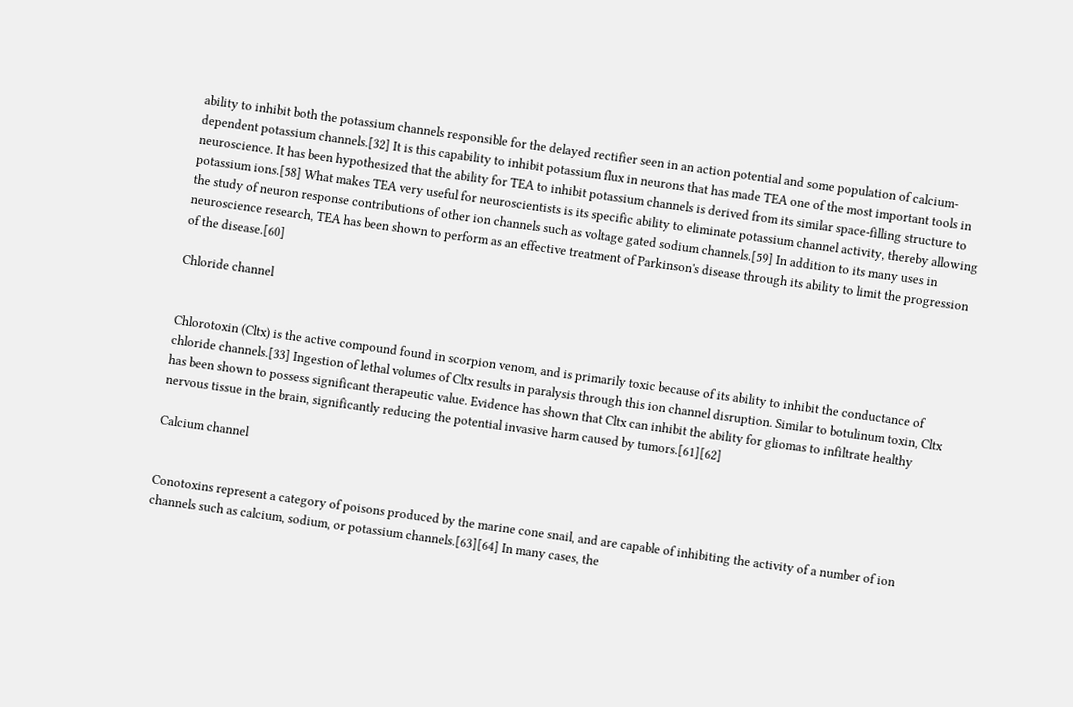ability to inhibit both the potassium channels responsible for the delayed rectifier seen in an action potential and some population of calcium-dependent potassium channels.[32] It is this capability to inhibit potassium flux in neurons that has made TEA one of the most important tools in neuroscience. It has been hypothesized that the ability for TEA to inhibit potassium channels is derived from its similar space-filling structure to potassium ions.[58] What makes TEA very useful for neuroscientists is its specific ability to eliminate potassium channel activity, thereby allowing the study of neuron response contributions of other ion channels such as voltage gated sodium channels.[59] In addition to its many uses in neuroscience research, TEA has been shown to perform as an effective treatment of Parkinson's disease through its ability to limit the progression of the disease.[60]

Chloride channel


Chlorotoxin (Cltx) is the active compound found in scorpion venom, and is primarily toxic because of its ability to inhibit the conductance of chloride channels.[33] Ingestion of lethal volumes of Cltx results in paralysis through this ion channel disruption. Similar to botulinum toxin, Cltx has been shown to possess significant therapeutic value. Evidence has shown that Cltx can inhibit the ability for gliomas to infiltrate healthy nervous tissue in the brain, significantly reducing the potential invasive harm caused by tumors.[61][62]

Calcium channel


Conotoxins represent a category of poisons produced by the marine cone snail, and are capable of inhibiting the activity of a number of ion channels such as calcium, sodium, or potassium channels.[63][64] In many cases, the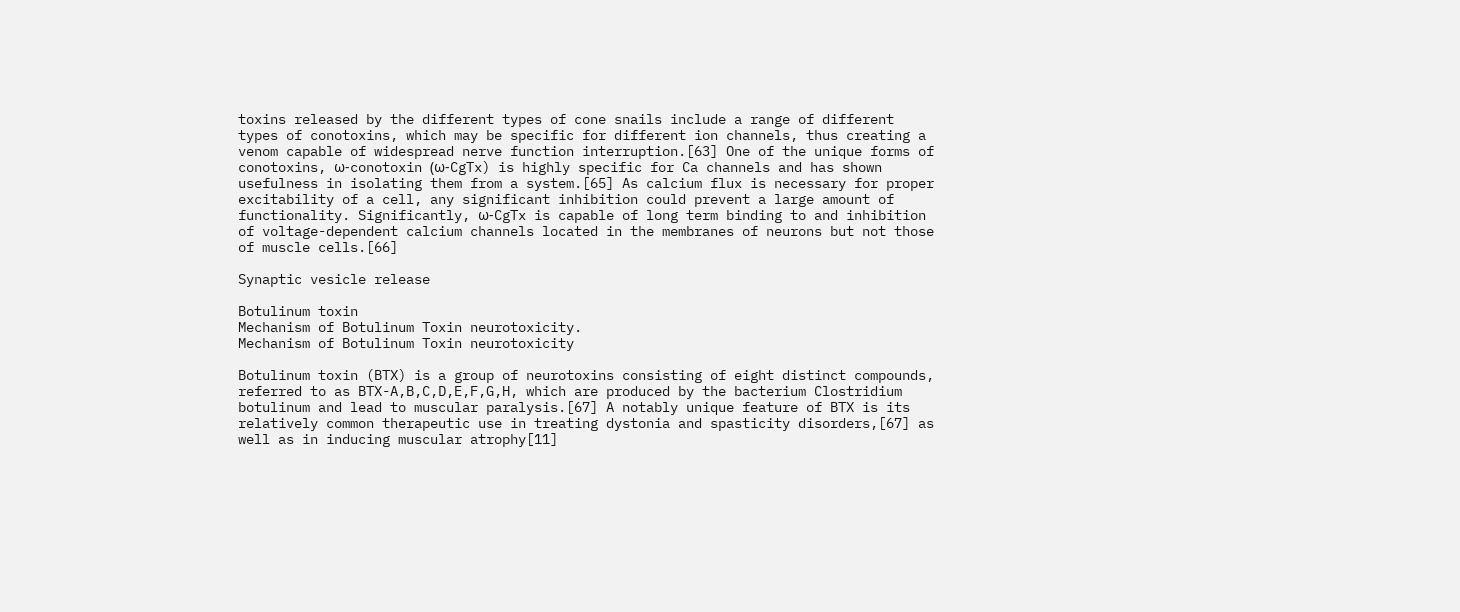toxins released by the different types of cone snails include a range of different types of conotoxins, which may be specific for different ion channels, thus creating a venom capable of widespread nerve function interruption.[63] One of the unique forms of conotoxins, ω-conotoxin (ω-CgTx) is highly specific for Ca channels and has shown usefulness in isolating them from a system.[65] As calcium flux is necessary for proper excitability of a cell, any significant inhibition could prevent a large amount of functionality. Significantly, ω-CgTx is capable of long term binding to and inhibition of voltage-dependent calcium channels located in the membranes of neurons but not those of muscle cells.[66]

Synaptic vesicle release

Botulinum toxin
Mechanism of Botulinum Toxin neurotoxicity.
Mechanism of Botulinum Toxin neurotoxicity

Botulinum toxin (BTX) is a group of neurotoxins consisting of eight distinct compounds, referred to as BTX-A,B,C,D,E,F,G,H, which are produced by the bacterium Clostridium botulinum and lead to muscular paralysis.[67] A notably unique feature of BTX is its relatively common therapeutic use in treating dystonia and spasticity disorders,[67] as well as in inducing muscular atrophy[11]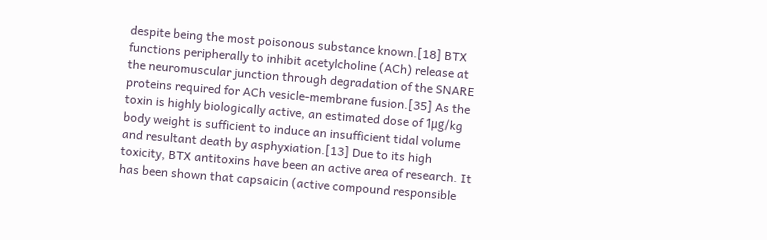despite being the most poisonous substance known.[18] BTX functions peripherally to inhibit acetylcholine (ACh) release at the neuromuscular junction through degradation of the SNARE proteins required for ACh vesicle-membrane fusion.[35] As the toxin is highly biologically active, an estimated dose of 1μg/kg body weight is sufficient to induce an insufficient tidal volume and resultant death by asphyxiation.[13] Due to its high toxicity, BTX antitoxins have been an active area of research. It has been shown that capsaicin (active compound responsible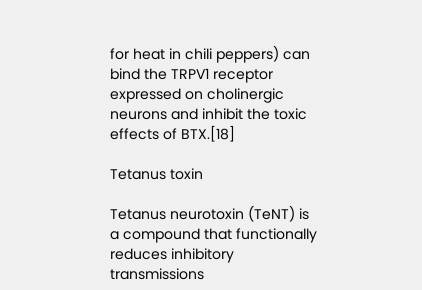for heat in chili peppers) can bind the TRPV1 receptor expressed on cholinergic neurons and inhibit the toxic effects of BTX.[18]

Tetanus toxin

Tetanus neurotoxin (TeNT) is a compound that functionally reduces inhibitory transmissions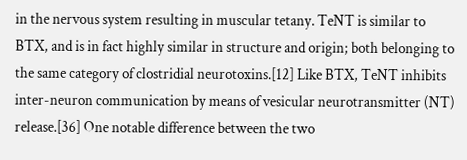in the nervous system resulting in muscular tetany. TeNT is similar to BTX, and is in fact highly similar in structure and origin; both belonging to the same category of clostridial neurotoxins.[12] Like BTX, TeNT inhibits inter-neuron communication by means of vesicular neurotransmitter (NT) release.[36] One notable difference between the two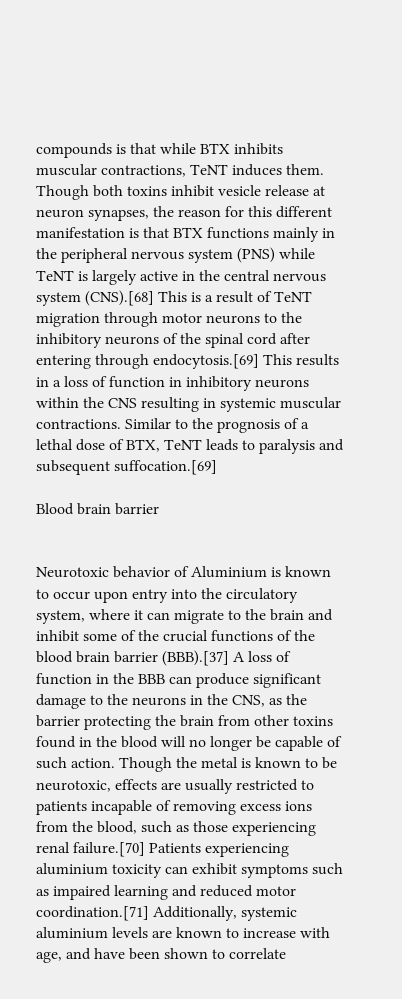compounds is that while BTX inhibits muscular contractions, TeNT induces them. Though both toxins inhibit vesicle release at neuron synapses, the reason for this different manifestation is that BTX functions mainly in the peripheral nervous system (PNS) while TeNT is largely active in the central nervous system (CNS).[68] This is a result of TeNT migration through motor neurons to the inhibitory neurons of the spinal cord after entering through endocytosis.[69] This results in a loss of function in inhibitory neurons within the CNS resulting in systemic muscular contractions. Similar to the prognosis of a lethal dose of BTX, TeNT leads to paralysis and subsequent suffocation.[69]

Blood brain barrier


Neurotoxic behavior of Aluminium is known to occur upon entry into the circulatory system, where it can migrate to the brain and inhibit some of the crucial functions of the blood brain barrier (BBB).[37] A loss of function in the BBB can produce significant damage to the neurons in the CNS, as the barrier protecting the brain from other toxins found in the blood will no longer be capable of such action. Though the metal is known to be neurotoxic, effects are usually restricted to patients incapable of removing excess ions from the blood, such as those experiencing renal failure.[70] Patients experiencing aluminium toxicity can exhibit symptoms such as impaired learning and reduced motor coordination.[71] Additionally, systemic aluminium levels are known to increase with age, and have been shown to correlate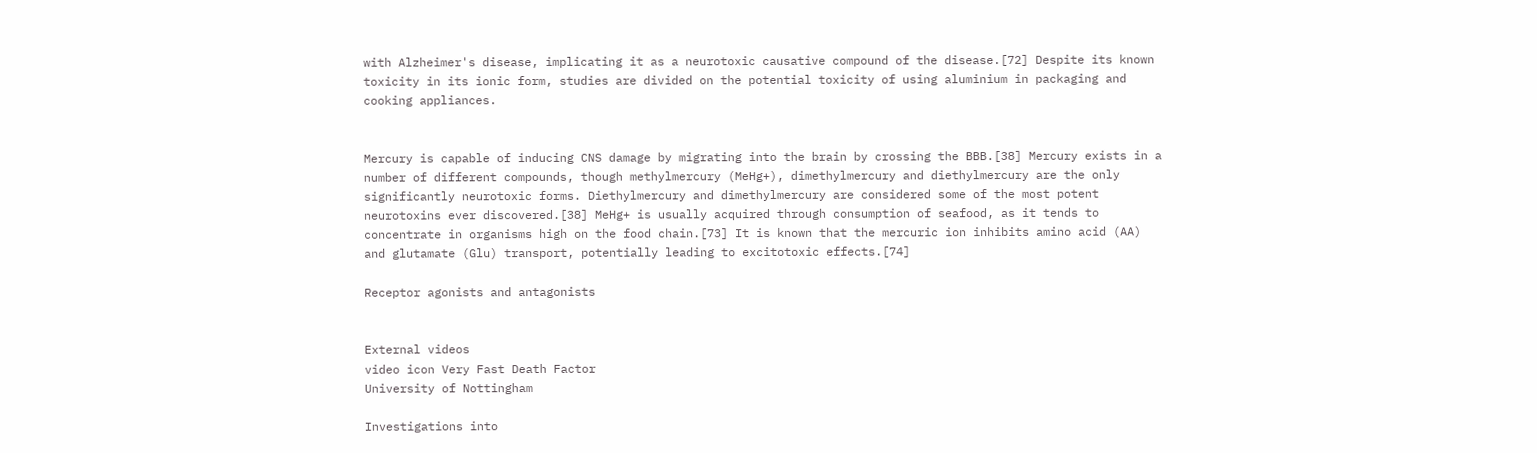with Alzheimer's disease, implicating it as a neurotoxic causative compound of the disease.[72] Despite its known toxicity in its ionic form, studies are divided on the potential toxicity of using aluminium in packaging and cooking appliances.


Mercury is capable of inducing CNS damage by migrating into the brain by crossing the BBB.[38] Mercury exists in a number of different compounds, though methylmercury (MeHg+), dimethylmercury and diethylmercury are the only significantly neurotoxic forms. Diethylmercury and dimethylmercury are considered some of the most potent neurotoxins ever discovered.[38] MeHg+ is usually acquired through consumption of seafood, as it tends to concentrate in organisms high on the food chain.[73] It is known that the mercuric ion inhibits amino acid (AA) and glutamate (Glu) transport, potentially leading to excitotoxic effects.[74]

Receptor agonists and antagonists


External videos
video icon Very Fast Death Factor
University of Nottingham

Investigations into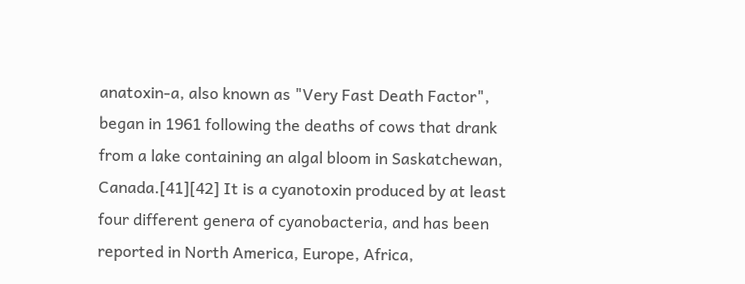anatoxin-a, also known as "Very Fast Death Factor", began in 1961 following the deaths of cows that drank from a lake containing an algal bloom in Saskatchewan, Canada.[41][42] It is a cyanotoxin produced by at least four different genera of cyanobacteria, and has been reported in North America, Europe, Africa,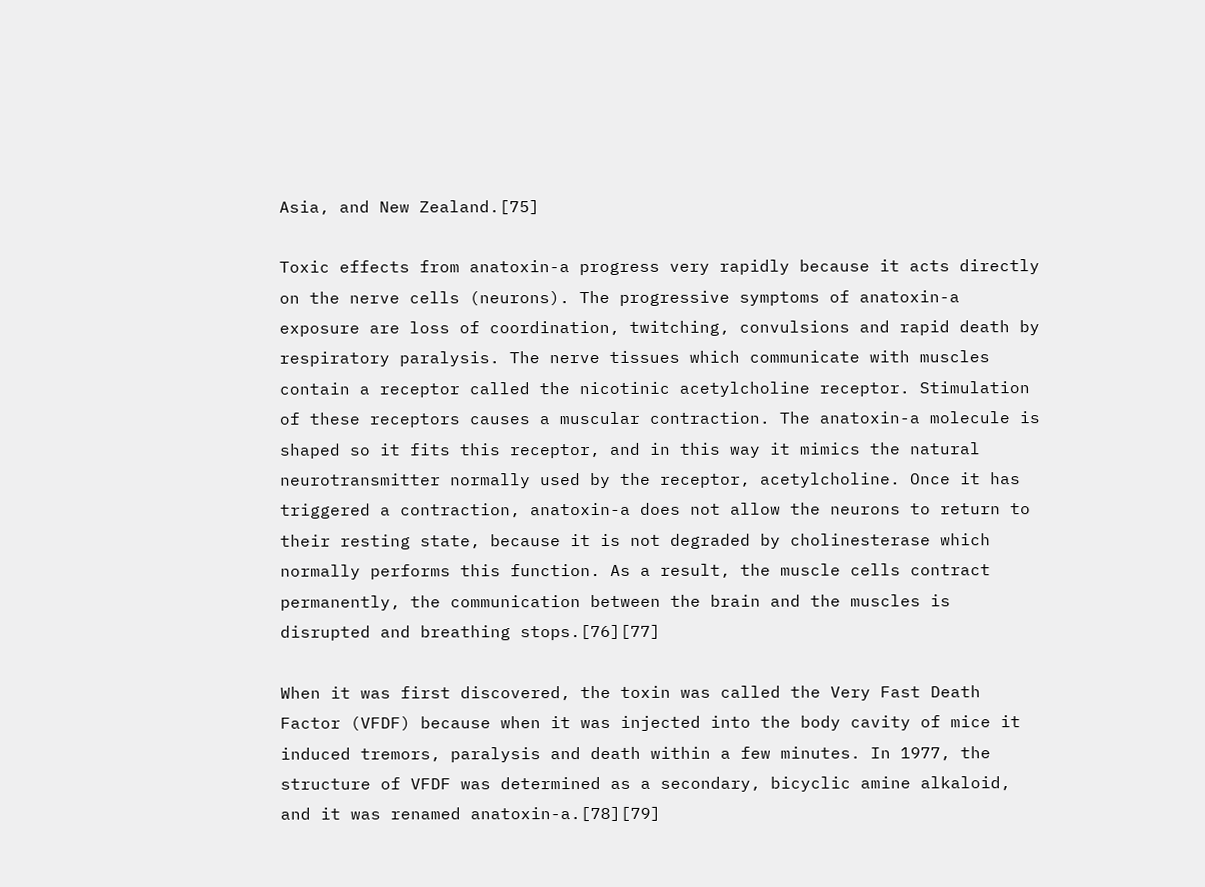Asia, and New Zealand.[75]

Toxic effects from anatoxin-a progress very rapidly because it acts directly on the nerve cells (neurons). The progressive symptoms of anatoxin-a exposure are loss of coordination, twitching, convulsions and rapid death by respiratory paralysis. The nerve tissues which communicate with muscles contain a receptor called the nicotinic acetylcholine receptor. Stimulation of these receptors causes a muscular contraction. The anatoxin-a molecule is shaped so it fits this receptor, and in this way it mimics the natural neurotransmitter normally used by the receptor, acetylcholine. Once it has triggered a contraction, anatoxin-a does not allow the neurons to return to their resting state, because it is not degraded by cholinesterase which normally performs this function. As a result, the muscle cells contract permanently, the communication between the brain and the muscles is disrupted and breathing stops.[76][77]

When it was first discovered, the toxin was called the Very Fast Death Factor (VFDF) because when it was injected into the body cavity of mice it induced tremors, paralysis and death within a few minutes. In 1977, the structure of VFDF was determined as a secondary, bicyclic amine alkaloid, and it was renamed anatoxin-a.[78][79]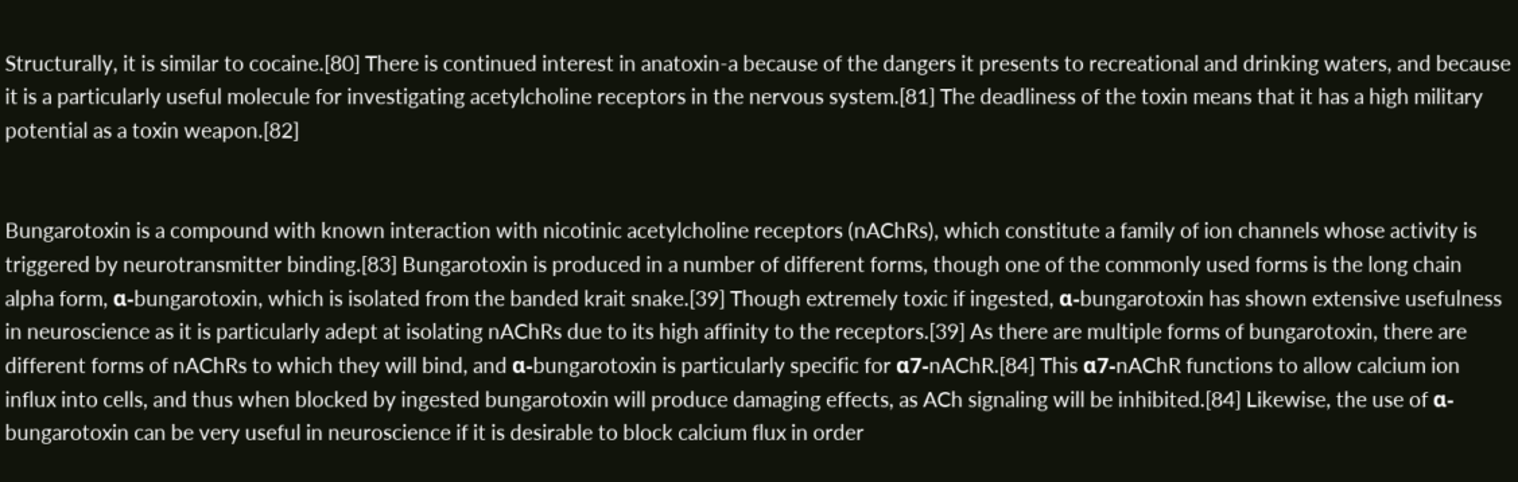Structurally, it is similar to cocaine.[80] There is continued interest in anatoxin-a because of the dangers it presents to recreational and drinking waters, and because it is a particularly useful molecule for investigating acetylcholine receptors in the nervous system.[81] The deadliness of the toxin means that it has a high military potential as a toxin weapon.[82]


Bungarotoxin is a compound with known interaction with nicotinic acetylcholine receptors (nAChRs), which constitute a family of ion channels whose activity is triggered by neurotransmitter binding.[83] Bungarotoxin is produced in a number of different forms, though one of the commonly used forms is the long chain alpha form, α-bungarotoxin, which is isolated from the banded krait snake.[39] Though extremely toxic if ingested, α-bungarotoxin has shown extensive usefulness in neuroscience as it is particularly adept at isolating nAChRs due to its high affinity to the receptors.[39] As there are multiple forms of bungarotoxin, there are different forms of nAChRs to which they will bind, and α-bungarotoxin is particularly specific for α7-nAChR.[84] This α7-nAChR functions to allow calcium ion influx into cells, and thus when blocked by ingested bungarotoxin will produce damaging effects, as ACh signaling will be inhibited.[84] Likewise, the use of α-bungarotoxin can be very useful in neuroscience if it is desirable to block calcium flux in order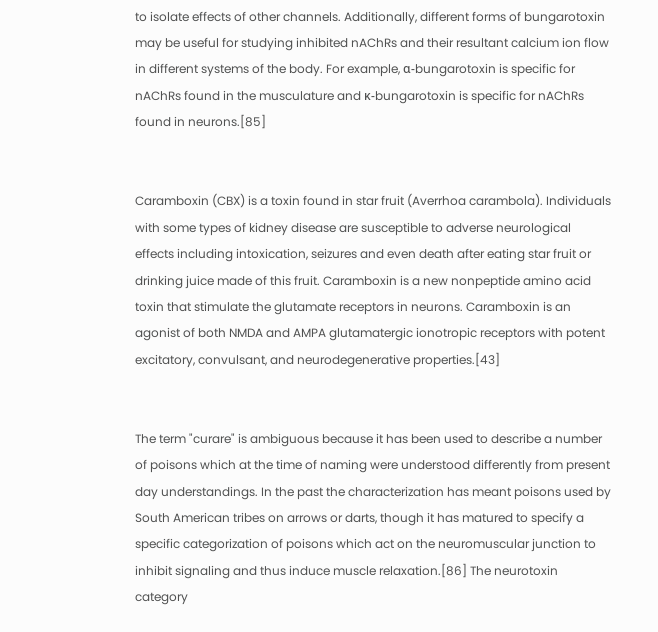to isolate effects of other channels. Additionally, different forms of bungarotoxin may be useful for studying inhibited nAChRs and their resultant calcium ion flow in different systems of the body. For example, α-bungarotoxin is specific for nAChRs found in the musculature and κ-bungarotoxin is specific for nAChRs found in neurons.[85]


Caramboxin (CBX) is a toxin found in star fruit (Averrhoa carambola). Individuals with some types of kidney disease are susceptible to adverse neurological effects including intoxication, seizures and even death after eating star fruit or drinking juice made of this fruit. Caramboxin is a new nonpeptide amino acid toxin that stimulate the glutamate receptors in neurons. Caramboxin is an agonist of both NMDA and AMPA glutamatergic ionotropic receptors with potent excitatory, convulsant, and neurodegenerative properties.[43]


The term "curare" is ambiguous because it has been used to describe a number of poisons which at the time of naming were understood differently from present day understandings. In the past the characterization has meant poisons used by South American tribes on arrows or darts, though it has matured to specify a specific categorization of poisons which act on the neuromuscular junction to inhibit signaling and thus induce muscle relaxation.[86] The neurotoxin category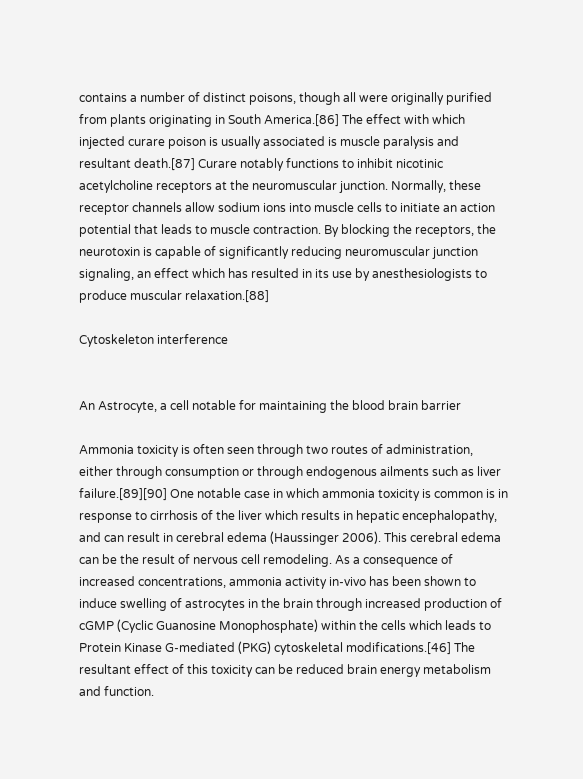contains a number of distinct poisons, though all were originally purified from plants originating in South America.[86] The effect with which injected curare poison is usually associated is muscle paralysis and resultant death.[87] Curare notably functions to inhibit nicotinic acetylcholine receptors at the neuromuscular junction. Normally, these receptor channels allow sodium ions into muscle cells to initiate an action potential that leads to muscle contraction. By blocking the receptors, the neurotoxin is capable of significantly reducing neuromuscular junction signaling, an effect which has resulted in its use by anesthesiologists to produce muscular relaxation.[88]

Cytoskeleton interference


An Astrocyte, a cell notable for maintaining the blood brain barrier

Ammonia toxicity is often seen through two routes of administration, either through consumption or through endogenous ailments such as liver failure.[89][90] One notable case in which ammonia toxicity is common is in response to cirrhosis of the liver which results in hepatic encephalopathy, and can result in cerebral edema (Haussinger 2006). This cerebral edema can be the result of nervous cell remodeling. As a consequence of increased concentrations, ammonia activity in-vivo has been shown to induce swelling of astrocytes in the brain through increased production of cGMP (Cyclic Guanosine Monophosphate) within the cells which leads to Protein Kinase G-mediated (PKG) cytoskeletal modifications.[46] The resultant effect of this toxicity can be reduced brain energy metabolism and function.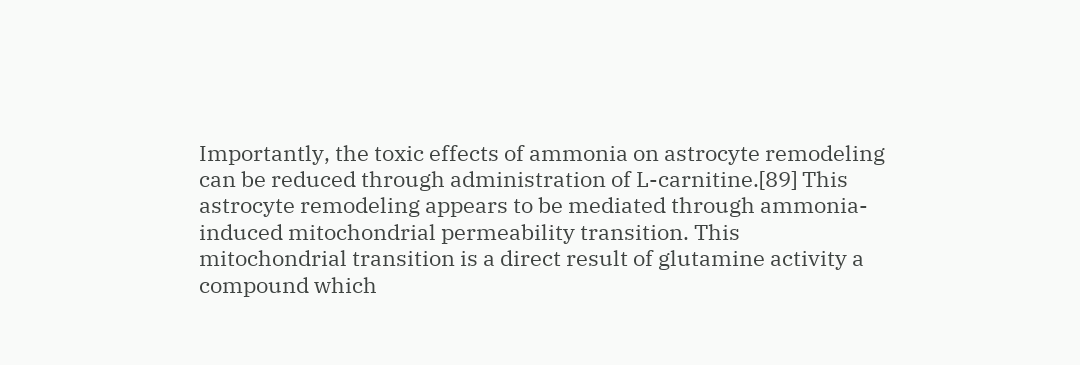Importantly, the toxic effects of ammonia on astrocyte remodeling can be reduced through administration of L-carnitine.[89] This astrocyte remodeling appears to be mediated through ammonia-induced mitochondrial permeability transition. This mitochondrial transition is a direct result of glutamine activity a compound which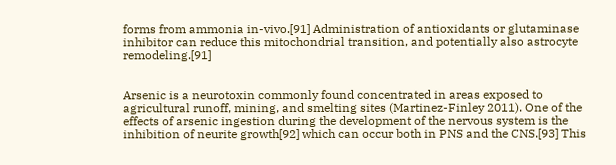forms from ammonia in-vivo.[91] Administration of antioxidants or glutaminase inhibitor can reduce this mitochondrial transition, and potentially also astrocyte remodeling.[91]


Arsenic is a neurotoxin commonly found concentrated in areas exposed to agricultural runoff, mining, and smelting sites (Martinez-Finley 2011). One of the effects of arsenic ingestion during the development of the nervous system is the inhibition of neurite growth[92] which can occur both in PNS and the CNS.[93] This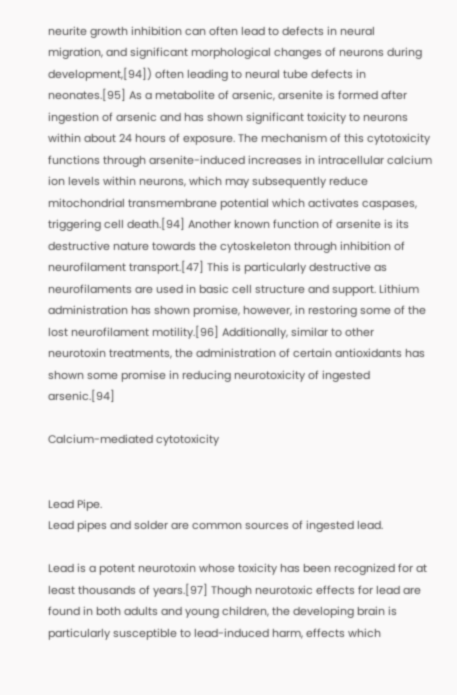neurite growth inhibition can often lead to defects in neural migration, and significant morphological changes of neurons during development,[94]) often leading to neural tube defects in neonates.[95] As a metabolite of arsenic, arsenite is formed after ingestion of arsenic and has shown significant toxicity to neurons within about 24 hours of exposure. The mechanism of this cytotoxicity functions through arsenite-induced increases in intracellular calcium ion levels within neurons, which may subsequently reduce mitochondrial transmembrane potential which activates caspases, triggering cell death.[94] Another known function of arsenite is its destructive nature towards the cytoskeleton through inhibition of neurofilament transport.[47] This is particularly destructive as neurofilaments are used in basic cell structure and support. Lithium administration has shown promise, however, in restoring some of the lost neurofilament motility.[96] Additionally, similar to other neurotoxin treatments, the administration of certain antioxidants has shown some promise in reducing neurotoxicity of ingested arsenic.[94]

Calcium-mediated cytotoxicity


Lead Pipe.
Lead pipes and solder are common sources of ingested lead.

Lead is a potent neurotoxin whose toxicity has been recognized for at least thousands of years.[97] Though neurotoxic effects for lead are found in both adults and young children, the developing brain is particularly susceptible to lead-induced harm, effects which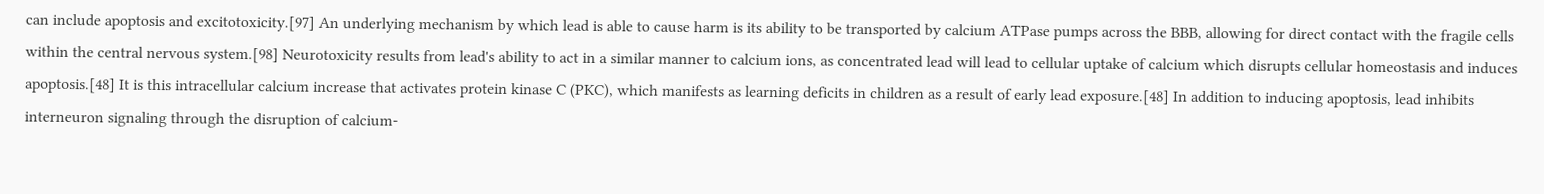can include apoptosis and excitotoxicity.[97] An underlying mechanism by which lead is able to cause harm is its ability to be transported by calcium ATPase pumps across the BBB, allowing for direct contact with the fragile cells within the central nervous system.[98] Neurotoxicity results from lead's ability to act in a similar manner to calcium ions, as concentrated lead will lead to cellular uptake of calcium which disrupts cellular homeostasis and induces apoptosis.[48] It is this intracellular calcium increase that activates protein kinase C (PKC), which manifests as learning deficits in children as a result of early lead exposure.[48] In addition to inducing apoptosis, lead inhibits interneuron signaling through the disruption of calcium-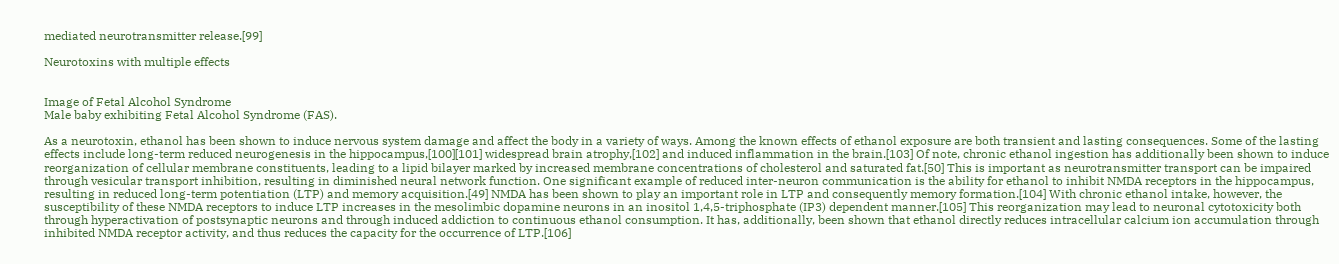mediated neurotransmitter release.[99]

Neurotoxins with multiple effects


Image of Fetal Alcohol Syndrome
Male baby exhibiting Fetal Alcohol Syndrome (FAS).

As a neurotoxin, ethanol has been shown to induce nervous system damage and affect the body in a variety of ways. Among the known effects of ethanol exposure are both transient and lasting consequences. Some of the lasting effects include long-term reduced neurogenesis in the hippocampus,[100][101] widespread brain atrophy,[102] and induced inflammation in the brain.[103] Of note, chronic ethanol ingestion has additionally been shown to induce reorganization of cellular membrane constituents, leading to a lipid bilayer marked by increased membrane concentrations of cholesterol and saturated fat.[50] This is important as neurotransmitter transport can be impaired through vesicular transport inhibition, resulting in diminished neural network function. One significant example of reduced inter-neuron communication is the ability for ethanol to inhibit NMDA receptors in the hippocampus, resulting in reduced long-term potentiation (LTP) and memory acquisition.[49] NMDA has been shown to play an important role in LTP and consequently memory formation.[104] With chronic ethanol intake, however, the susceptibility of these NMDA receptors to induce LTP increases in the mesolimbic dopamine neurons in an inositol 1,4,5-triphosphate (IP3) dependent manner.[105] This reorganization may lead to neuronal cytotoxicity both through hyperactivation of postsynaptic neurons and through induced addiction to continuous ethanol consumption. It has, additionally, been shown that ethanol directly reduces intracellular calcium ion accumulation through inhibited NMDA receptor activity, and thus reduces the capacity for the occurrence of LTP.[106]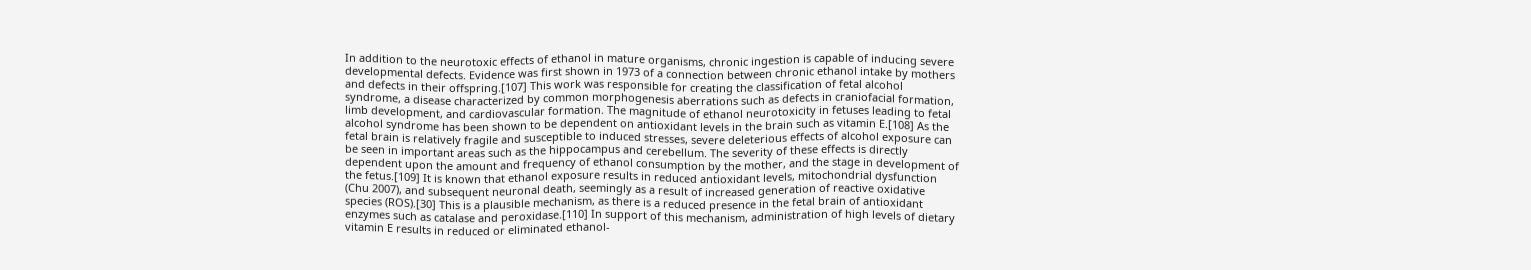In addition to the neurotoxic effects of ethanol in mature organisms, chronic ingestion is capable of inducing severe developmental defects. Evidence was first shown in 1973 of a connection between chronic ethanol intake by mothers and defects in their offspring.[107] This work was responsible for creating the classification of fetal alcohol syndrome, a disease characterized by common morphogenesis aberrations such as defects in craniofacial formation, limb development, and cardiovascular formation. The magnitude of ethanol neurotoxicity in fetuses leading to fetal alcohol syndrome has been shown to be dependent on antioxidant levels in the brain such as vitamin E.[108] As the fetal brain is relatively fragile and susceptible to induced stresses, severe deleterious effects of alcohol exposure can be seen in important areas such as the hippocampus and cerebellum. The severity of these effects is directly dependent upon the amount and frequency of ethanol consumption by the mother, and the stage in development of the fetus.[109] It is known that ethanol exposure results in reduced antioxidant levels, mitochondrial dysfunction (Chu 2007), and subsequent neuronal death, seemingly as a result of increased generation of reactive oxidative species (ROS).[30] This is a plausible mechanism, as there is a reduced presence in the fetal brain of antioxidant enzymes such as catalase and peroxidase.[110] In support of this mechanism, administration of high levels of dietary vitamin E results in reduced or eliminated ethanol-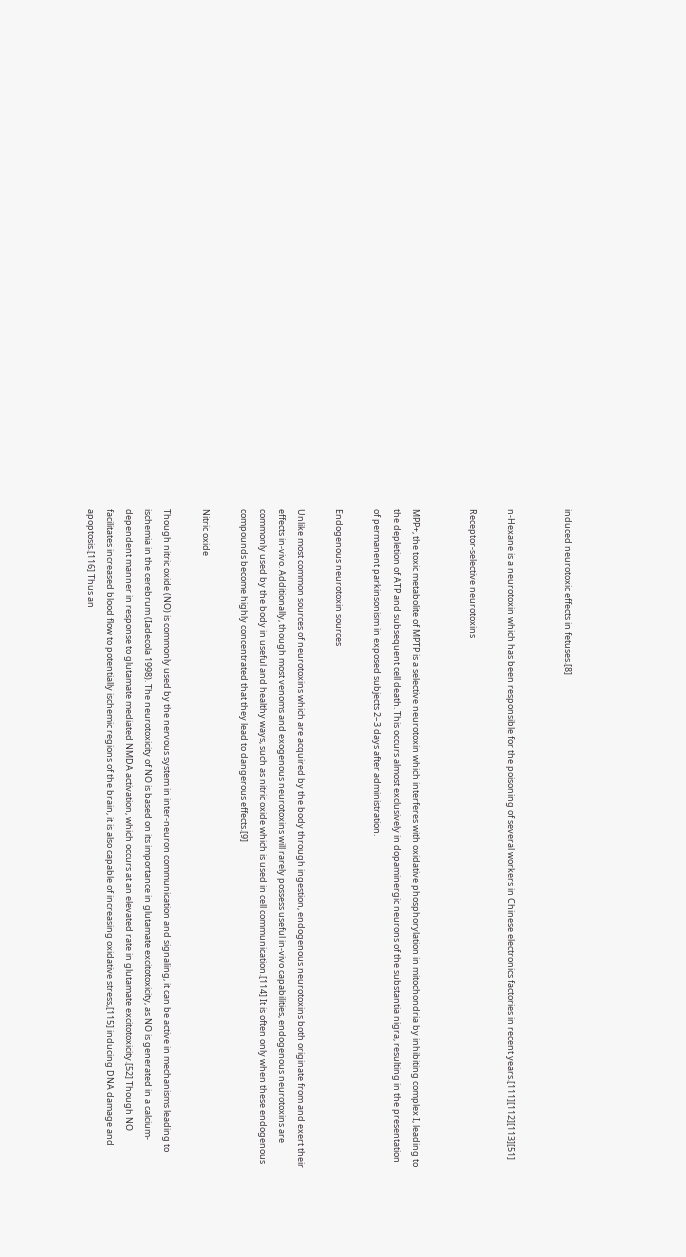induced neurotoxic effects in fetuses.[8]


n-Hexane is a neurotoxin which has been responsible for the poisoning of several workers in Chinese electronics factories in recent years.[111][112][113][51]

Receptor-selective neurotoxins


MPP+, the toxic metabolite of MPTP is a selective neurotoxin which interferes with oxidative phosphorylation in mitochondria by inhibiting complex I, leading to the depletion of ATP and subsequent cell death. This occurs almost exclusively in dopaminergic neurons of the substantia nigra, resulting in the presentation of permanent parkinsonism in exposed subjects 2–3 days after administration.

Endogenous neurotoxin sources

Unlike most common sources of neurotoxins which are acquired by the body through ingestion, endogenous neurotoxins both originate from and exert their effects in-vivo. Additionally, though most venoms and exogenous neurotoxins will rarely possess useful in-vivo capabilities, endogenous neurotoxins are commonly used by the body in useful and healthy ways, such as nitric oxide which is used in cell communication.[114] It is often only when these endogenous compounds become highly concentrated that they lead to dangerous effects.[9]

Nitric oxide

Though nitric oxide (NO) is commonly used by the nervous system in inter-neuron communication and signaling, it can be active in mechanisms leading to ischemia in the cerebrum (Iadecola 1998). The neurotoxicity of NO is based on its importance in glutamate excitotoxicity, as NO is generated in a calcium-dependent manner in response to glutamate mediated NMDA activation, which occurs at an elevated rate in glutamate excitotoxicity.[52] Though NO facilitates increased blood flow to potentially ischemic regions of the brain, it is also capable of increasing oxidative stress,[115] inducing DNA damage and apoptosis.[116] Thus an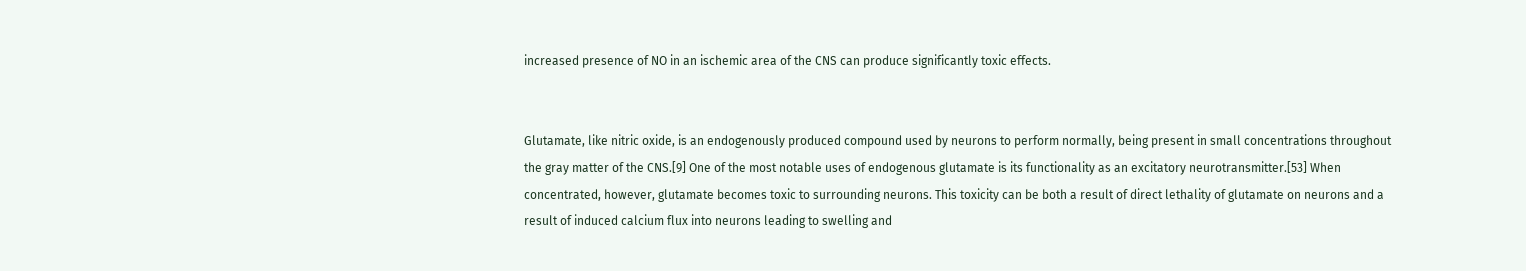increased presence of NO in an ischemic area of the CNS can produce significantly toxic effects.


Glutamate, like nitric oxide, is an endogenously produced compound used by neurons to perform normally, being present in small concentrations throughout the gray matter of the CNS.[9] One of the most notable uses of endogenous glutamate is its functionality as an excitatory neurotransmitter.[53] When concentrated, however, glutamate becomes toxic to surrounding neurons. This toxicity can be both a result of direct lethality of glutamate on neurons and a result of induced calcium flux into neurons leading to swelling and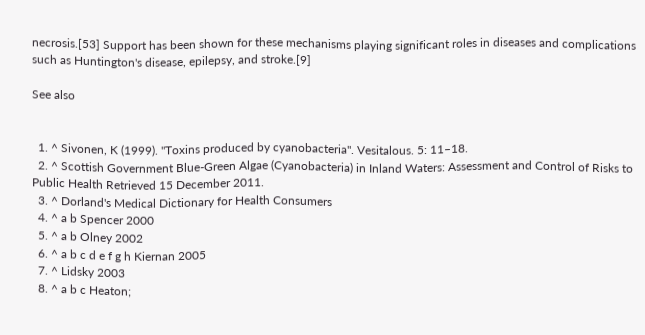necrosis.[53] Support has been shown for these mechanisms playing significant roles in diseases and complications such as Huntington's disease, epilepsy, and stroke.[9]

See also


  1. ^ Sivonen, K (1999). "Toxins produced by cyanobacteria". Vesitalous. 5: 11–18.
  2. ^ Scottish Government Blue-Green Algae (Cyanobacteria) in Inland Waters: Assessment and Control of Risks to Public Health Retrieved 15 December 2011.
  3. ^ Dorland's Medical Dictionary for Health Consumers
  4. ^ a b Spencer 2000
  5. ^ a b Olney 2002
  6. ^ a b c d e f g h Kiernan 2005
  7. ^ Lidsky 2003
  8. ^ a b c Heaton;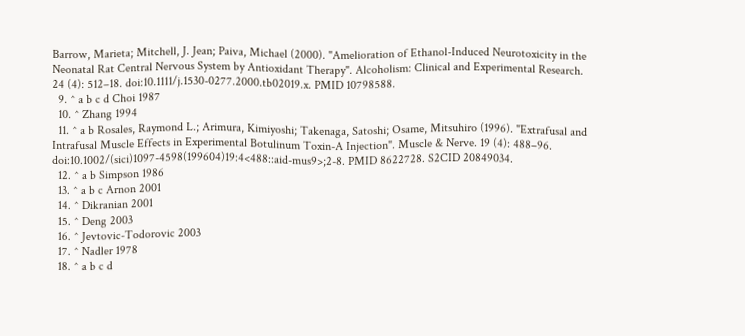Barrow, Marieta; Mitchell, J. Jean; Paiva, Michael (2000). "Amelioration of Ethanol-Induced Neurotoxicity in the Neonatal Rat Central Nervous System by Antioxidant Therapy". Alcoholism: Clinical and Experimental Research. 24 (4): 512–18. doi:10.1111/j.1530-0277.2000.tb02019.x. PMID 10798588.
  9. ^ a b c d Choi 1987
  10. ^ Zhang 1994
  11. ^ a b Rosales, Raymond L.; Arimura, Kimiyoshi; Takenaga, Satoshi; Osame, Mitsuhiro (1996). "Extrafusal and Intrafusal Muscle Effects in Experimental Botulinum Toxin-A Injection". Muscle & Nerve. 19 (4): 488–96. doi:10.1002/(sici)1097-4598(199604)19:4<488::aid-mus9>;2-8. PMID 8622728. S2CID 20849034.
  12. ^ a b Simpson 1986
  13. ^ a b c Arnon 2001
  14. ^ Dikranian 2001
  15. ^ Deng 2003
  16. ^ Jevtovic-Todorovic 2003
  17. ^ Nadler 1978
  18. ^ a b c d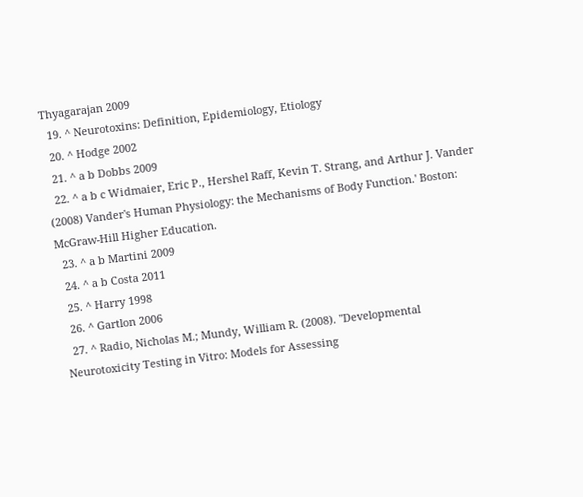Thyagarajan 2009
  19. ^ Neurotoxins: Definition, Epidemiology, Etiology
  20. ^ Hodge 2002
  21. ^ a b Dobbs 2009
  22. ^ a b c Widmaier, Eric P., Hershel Raff, Kevin T. Strang, and Arthur J. Vander (2008) Vander's Human Physiology: the Mechanisms of Body Function.' Boston: McGraw-Hill Higher Education.
  23. ^ a b Martini 2009
  24. ^ a b Costa 2011
  25. ^ Harry 1998
  26. ^ Gartlon 2006
  27. ^ Radio, Nicholas M.; Mundy, William R. (2008). "Developmental Neurotoxicity Testing in Vitro: Models for Assessing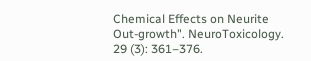Chemical Effects on Neurite Out-growth". NeuroToxicology. 29 (3): 361–376.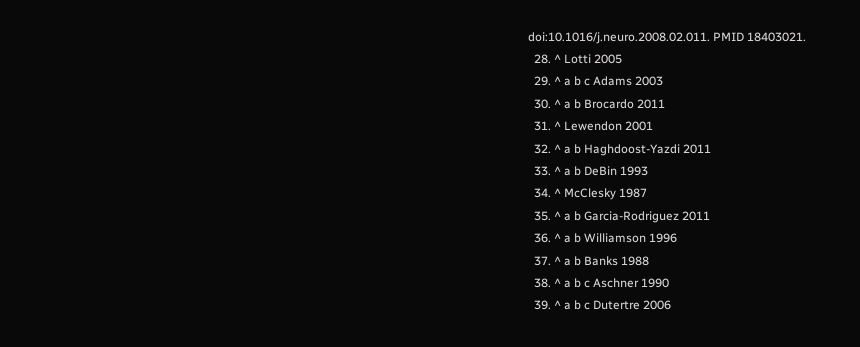doi:10.1016/j.neuro.2008.02.011. PMID 18403021.
  28. ^ Lotti 2005
  29. ^ a b c Adams 2003
  30. ^ a b Brocardo 2011
  31. ^ Lewendon 2001
  32. ^ a b Haghdoost-Yazdi 2011
  33. ^ a b DeBin 1993
  34. ^ McClesky 1987
  35. ^ a b Garcia-Rodriguez 2011
  36. ^ a b Williamson 1996
  37. ^ a b Banks 1988
  38. ^ a b c Aschner 1990
  39. ^ a b c Dutertre 2006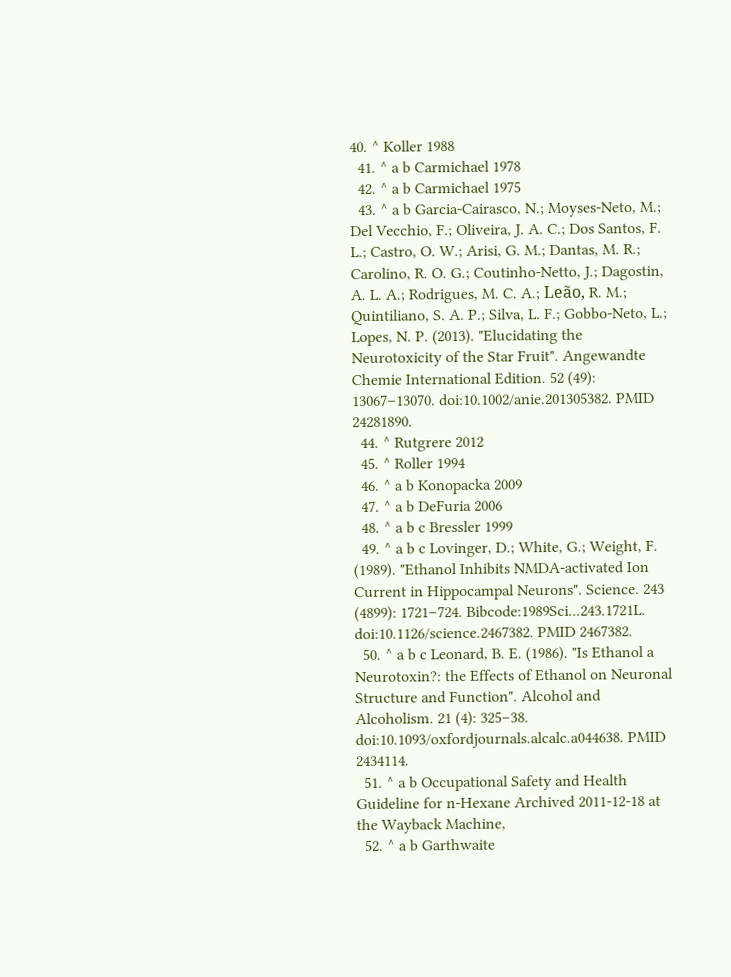40. ^ Koller 1988
  41. ^ a b Carmichael 1978
  42. ^ a b Carmichael 1975
  43. ^ a b Garcia-Cairasco, N.; Moyses-Neto, M.; Del Vecchio, F.; Oliveira, J. A. C.; Dos Santos, F. L.; Castro, O. W.; Arisi, G. M.; Dantas, M. R.; Carolino, R. O. G.; Coutinho-Netto, J.; Dagostin, A. L. A.; Rodrigues, M. C. A.; Leão, R. M.; Quintiliano, S. A. P.; Silva, L. F.; Gobbo-Neto, L.; Lopes, N. P. (2013). "Elucidating the Neurotoxicity of the Star Fruit". Angewandte Chemie International Edition. 52 (49): 13067–13070. doi:10.1002/anie.201305382. PMID 24281890.
  44. ^ Rutgrere 2012
  45. ^ Roller 1994
  46. ^ a b Konopacka 2009
  47. ^ a b DeFuria 2006
  48. ^ a b c Bressler 1999
  49. ^ a b c Lovinger, D.; White, G.; Weight, F. (1989). "Ethanol Inhibits NMDA-activated Ion Current in Hippocampal Neurons". Science. 243 (4899): 1721–724. Bibcode:1989Sci...243.1721L. doi:10.1126/science.2467382. PMID 2467382.
  50. ^ a b c Leonard, B. E. (1986). "Is Ethanol a Neurotoxin?: the Effects of Ethanol on Neuronal Structure and Function". Alcohol and Alcoholism. 21 (4): 325–38. doi:10.1093/oxfordjournals.alcalc.a044638. PMID 2434114.
  51. ^ a b Occupational Safety and Health Guideline for n-Hexane Archived 2011-12-18 at the Wayback Machine,
  52. ^ a b Garthwaite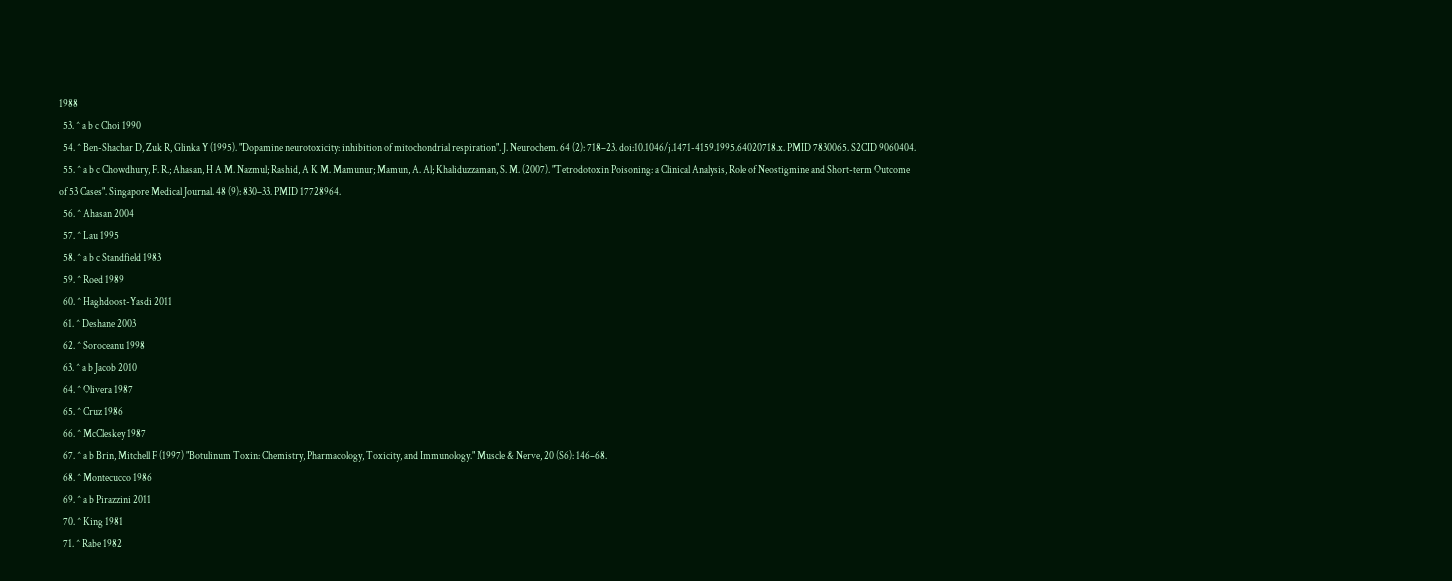1988
  53. ^ a b c Choi 1990
  54. ^ Ben-Shachar D, Zuk R, Glinka Y (1995). "Dopamine neurotoxicity: inhibition of mitochondrial respiration". J. Neurochem. 64 (2): 718–23. doi:10.1046/j.1471-4159.1995.64020718.x. PMID 7830065. S2CID 9060404.
  55. ^ a b c Chowdhury, F. R.; Ahasan, H A M. Nazmul; Rashid, A K M. Mamunur; Mamun, A. Al; Khaliduzzaman, S. M. (2007). "Tetrodotoxin Poisoning: a Clinical Analysis, Role of Neostigmine and Short-term Outcome of 53 Cases". Singapore Medical Journal. 48 (9): 830–33. PMID 17728964.
  56. ^ Ahasan 2004
  57. ^ Lau 1995
  58. ^ a b c Standfield 1983
  59. ^ Roed 1989
  60. ^ Haghdoost-Yasdi 2011
  61. ^ Deshane 2003
  62. ^ Soroceanu 1998
  63. ^ a b Jacob 2010
  64. ^ Olivera 1987
  65. ^ Cruz 1986
  66. ^ McCleskey 1987
  67. ^ a b Brin, Mitchell F (1997) "Botulinum Toxin: Chemistry, Pharmacology, Toxicity, and Immunology." Muscle & Nerve, 20 (S6): 146–68.
  68. ^ Montecucco 1986
  69. ^ a b Pirazzini 2011
  70. ^ King 1981
  71. ^ Rabe 1982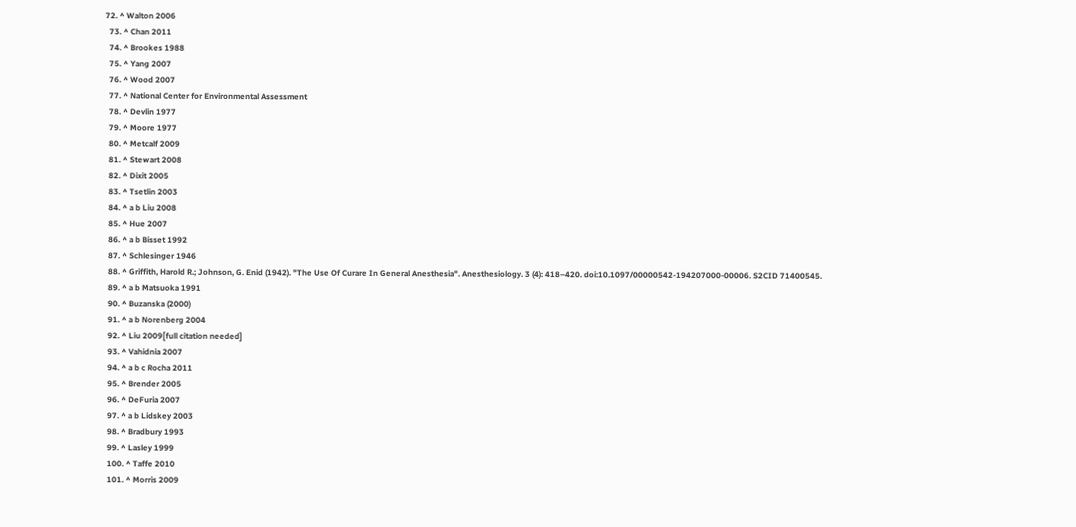72. ^ Walton 2006
  73. ^ Chan 2011
  74. ^ Brookes 1988
  75. ^ Yang 2007
  76. ^ Wood 2007
  77. ^ National Center for Environmental Assessment
  78. ^ Devlin 1977
  79. ^ Moore 1977
  80. ^ Metcalf 2009
  81. ^ Stewart 2008
  82. ^ Dixit 2005
  83. ^ Tsetlin 2003
  84. ^ a b Liu 2008
  85. ^ Hue 2007
  86. ^ a b Bisset 1992
  87. ^ Schlesinger 1946
  88. ^ Griffith, Harold R.; Johnson, G. Enid (1942). "The Use Of Curare In General Anesthesia". Anesthesiology. 3 (4): 418–420. doi:10.1097/00000542-194207000-00006. S2CID 71400545.
  89. ^ a b Matsuoka 1991
  90. ^ Buzanska (2000)
  91. ^ a b Norenberg 2004
  92. ^ Liu 2009[full citation needed]
  93. ^ Vahidnia 2007
  94. ^ a b c Rocha 2011
  95. ^ Brender 2005
  96. ^ DeFuria 2007
  97. ^ a b Lidskey 2003
  98. ^ Bradbury 1993
  99. ^ Lasley 1999
  100. ^ Taffe 2010
  101. ^ Morris 2009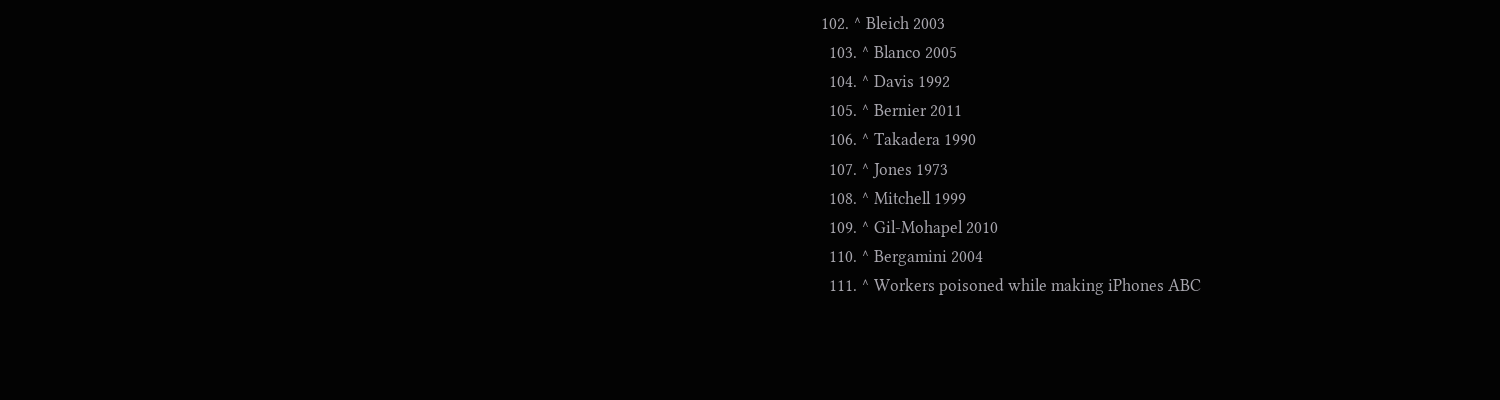102. ^ Bleich 2003
  103. ^ Blanco 2005
  104. ^ Davis 1992
  105. ^ Bernier 2011
  106. ^ Takadera 1990
  107. ^ Jones 1973
  108. ^ Mitchell 1999
  109. ^ Gil-Mohapel 2010
  110. ^ Bergamini 2004
  111. ^ Workers poisoned while making iPhones ABC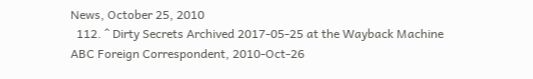News, October 25, 2010
  112. ^ Dirty Secrets Archived 2017-05-25 at the Wayback Machine ABC Foreign Correspondent, 2010-Oct-26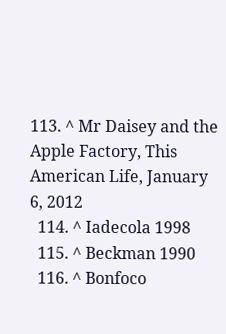113. ^ Mr Daisey and the Apple Factory, This American Life, January 6, 2012
  114. ^ Iadecola 1998
  115. ^ Beckman 1990
  116. ^ Bonfoco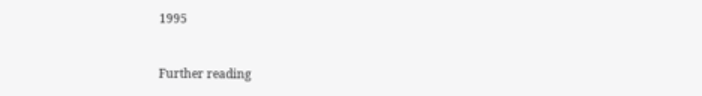1995


Further reading